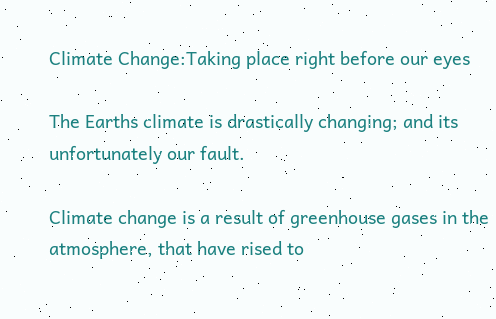Climate Change:Taking place right before our eyes

The Earths climate is drastically changing; and its unfortunately our fault.

Climate change is a result of greenhouse gases in the atmosphere, that have rised to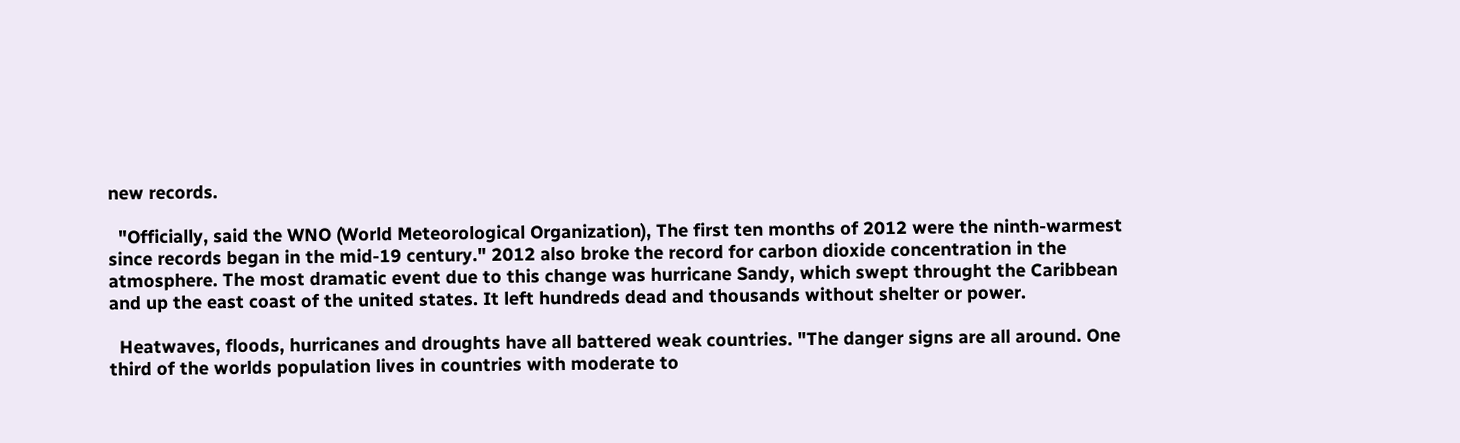new records.

  "Officially, said the WNO (World Meteorological Organization), The first ten months of 2012 were the ninth-warmest since records began in the mid-19 century." 2012 also broke the record for carbon dioxide concentration in the atmosphere. The most dramatic event due to this change was hurricane Sandy, which swept throught the Caribbean and up the east coast of the united states. It left hundreds dead and thousands without shelter or power.

  Heatwaves, floods, hurricanes and droughts have all battered weak countries. "The danger signs are all around. One third of the worlds population lives in countries with moderate to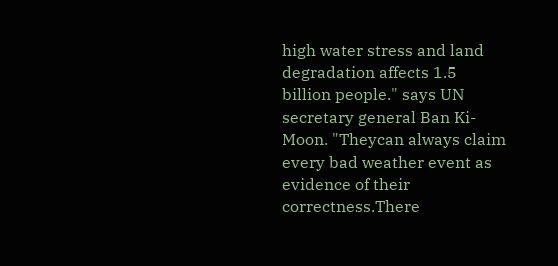high water stress and land degradation affects 1.5 billion people." says UN secretary general Ban Ki-Moon. "Theycan always claim every bad weather event as evidence of their correctness.There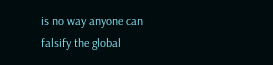is no way anyone can falsify the global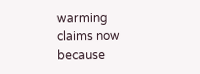warming claims now because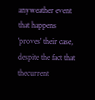anyweather event that happens 'proves' their case, despite the fact that thecurrent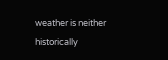weather is neither historically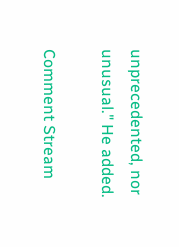unprecedented, nor unusual." He added.

Comment Stream